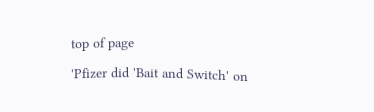top of page

'Pfizer did 'Bait and Switch' on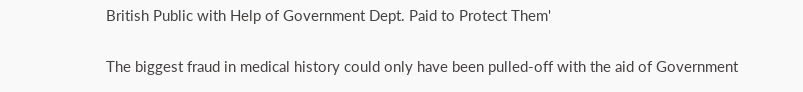British Public with Help of Government Dept. Paid to Protect Them'

The biggest fraud in medical history could only have been pulled-off with the aid of Government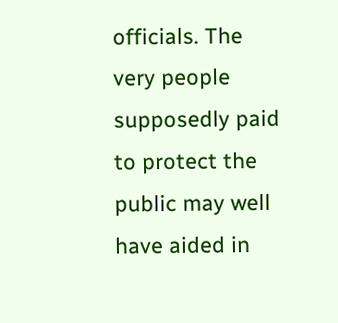officials. The very people supposedly paid to protect the public may well have aided in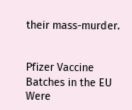their mass-murder.


Pfizer Vaccine Batches in the EU Were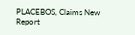PLACEBOS, Claims New Report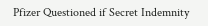Pfizer Questioned if Secret Indemnity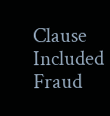Clause Included Fraud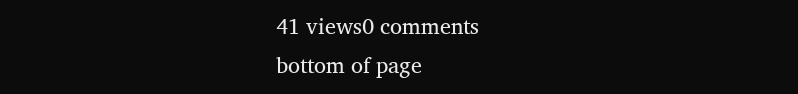41 views0 comments
bottom of page